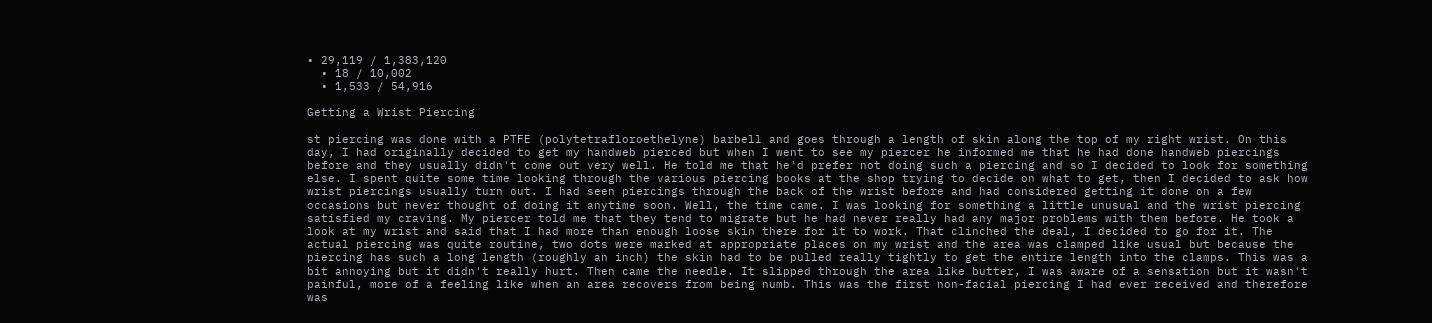• 29,119 / 1,383,120
  • 18 / 10,002
  • 1,533 / 54,916

Getting a Wrist Piercing

st piercing was done with a PTFE (polytetrafloroethelyne) barbell and goes through a length of skin along the top of my right wrist. On this day, I had originally decided to get my handweb pierced but when I went to see my piercer he informed me that he had done handweb piercings before and they usually didn't come out very well. He told me that he'd prefer not doing such a piercing and so I decided to look for something else. I spent quite some time looking through the various piercing books at the shop trying to decide on what to get, then I decided to ask how wrist piercings usually turn out. I had seen piercings through the back of the wrist before and had considered getting it done on a few occasions but never thought of doing it anytime soon. Well, the time came. I was looking for something a little unusual and the wrist piercing satisfied my craving. My piercer told me that they tend to migrate but he had never really had any major problems with them before. He took a look at my wrist and said that I had more than enough loose skin there for it to work. That clinched the deal, I decided to go for it. The actual piercing was quite routine, two dots were marked at appropriate places on my wrist and the area was clamped like usual but because the piercing has such a long length (roughly an inch) the skin had to be pulled really tightly to get the entire length into the clamps. This was a bit annoying but it didn't really hurt. Then came the needle. It slipped through the area like butter, I was aware of a sensation but it wasn't painful, more of a feeling like when an area recovers from being numb. This was the first non-facial piercing I had ever received and therefore was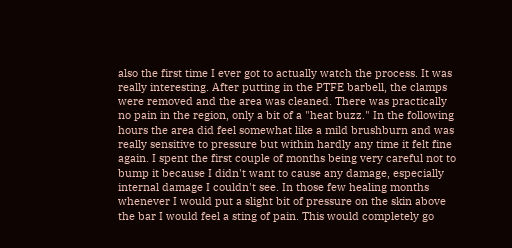also the first time I ever got to actually watch the process. It was really interesting. After putting in the PTFE barbell, the clamps were removed and the area was cleaned. There was practically no pain in the region, only a bit of a "heat buzz." In the following hours the area did feel somewhat like a mild brushburn and was really sensitive to pressure but within hardly any time it felt fine again. I spent the first couple of months being very careful not to bump it because I didn't want to cause any damage, especially internal damage I couldn't see. In those few healing months whenever I would put a slight bit of pressure on the skin above the bar I would feel a sting of pain. This would completely go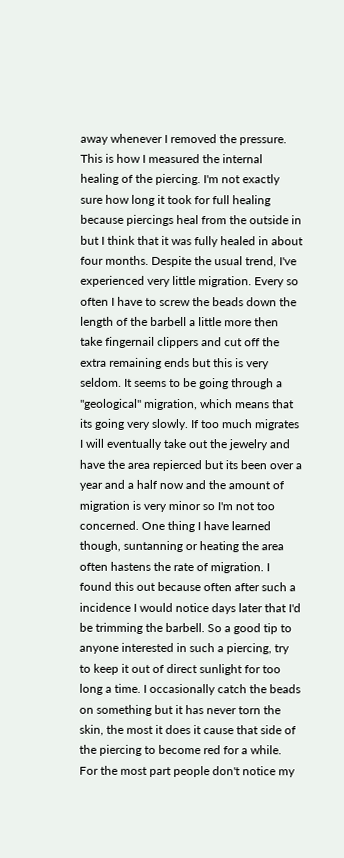away whenever I removed the pressure. This is how I measured the internal healing of the piercing. I'm not exactly sure how long it took for full healing because piercings heal from the outside in but I think that it was fully healed in about four months. Despite the usual trend, I've experienced very little migration. Every so often I have to screw the beads down the length of the barbell a little more then take fingernail clippers and cut off the extra remaining ends but this is very seldom. It seems to be going through a "geological" migration, which means that its going very slowly. If too much migrates I will eventually take out the jewelry and have the area repierced but its been over a year and a half now and the amount of migration is very minor so I'm not too concerned. One thing I have learned though, suntanning or heating the area often hastens the rate of migration. I found this out because often after such a incidence I would notice days later that I'd be trimming the barbell. So a good tip to anyone interested in such a piercing, try to keep it out of direct sunlight for too long a time. I occasionally catch the beads on something but it has never torn the skin, the most it does it cause that side of the piercing to become red for a while. For the most part people don't notice my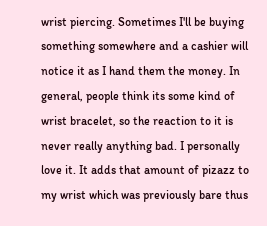wrist piercing. Sometimes I'll be buying something somewhere and a cashier will notice it as I hand them the money. In general, people think its some kind of wrist bracelet, so the reaction to it is never really anything bad. I personally love it. It adds that amount of pizazz to my wrist which was previously bare thus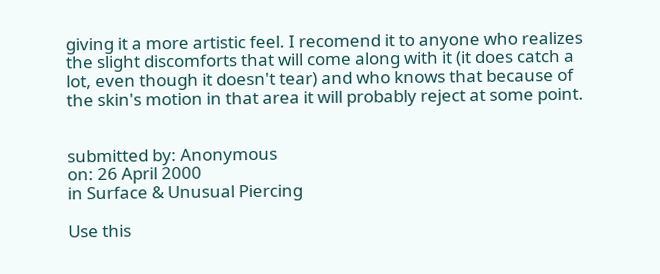giving it a more artistic feel. I recomend it to anyone who realizes the slight discomforts that will come along with it (it does catch a lot, even though it doesn't tear) and who knows that because of the skin's motion in that area it will probably reject at some point.


submitted by: Anonymous
on: 26 April 2000
in Surface & Unusual Piercing

Use this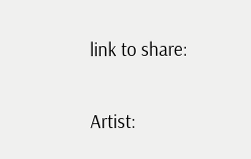link to share:

Artist: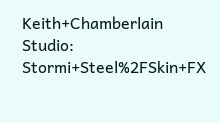Keith+Chamberlain
Studio: Stormi+Steel%2FSkin+FX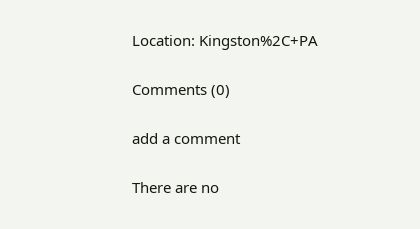Location: Kingston%2C+PA

Comments (0)

add a comment

There are no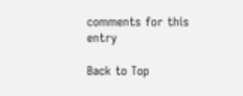comments for this entry

Back to Top